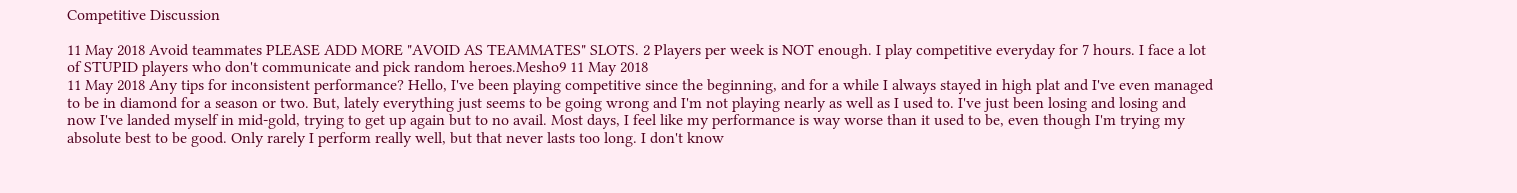Competitive Discussion

11 May 2018 Avoid teammates PLEASE ADD MORE "AVOID AS TEAMMATES" SLOTS. 2 Players per week is NOT enough. I play competitive everyday for 7 hours. I face a lot of STUPID players who don't communicate and pick random heroes.Mesho9 11 May 2018
11 May 2018 Any tips for inconsistent performance? Hello, I've been playing competitive since the beginning, and for a while I always stayed in high plat and I've even managed to be in diamond for a season or two. But, lately everything just seems to be going wrong and I'm not playing nearly as well as I used to. I've just been losing and losing and now I've landed myself in mid-gold, trying to get up again but to no avail. Most days, I feel like my performance is way worse than it used to be, even though I'm trying my absolute best to be good. Only rarely I perform really well, but that never lasts too long. I don't know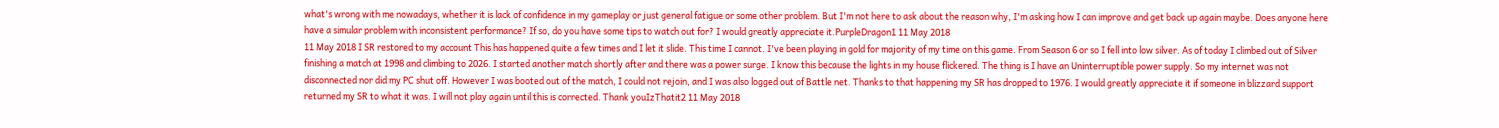what's wrong with me nowadays, whether it is lack of confidence in my gameplay or just general fatigue or some other problem. But I'm not here to ask about the reason why, I'm asking how I can improve and get back up again maybe. Does anyone here have a simular problem with inconsistent performance? If so, do you have some tips to watch out for? I would greatly appreciate it.PurpleDragon1 11 May 2018
11 May 2018 I SR restored to my account This has happened quite a few times and I let it slide. This time I cannot. I've been playing in gold for majority of my time on this game. From Season 6 or so I fell into low silver. As of today I climbed out of Silver finishing a match at 1998 and climbing to 2026. I started another match shortly after and there was a power surge. I know this because the lights in my house flickered. The thing is I have an Uninterruptible power supply. So my internet was not disconnected nor did my PC shut off. However I was booted out of the match, I could not rejoin, and I was also logged out of Battle net. Thanks to that happening my SR has dropped to 1976. I would greatly appreciate it if someone in blizzard support returned my SR to what it was. I will not play again until this is corrected. Thank youIzThatit2 11 May 2018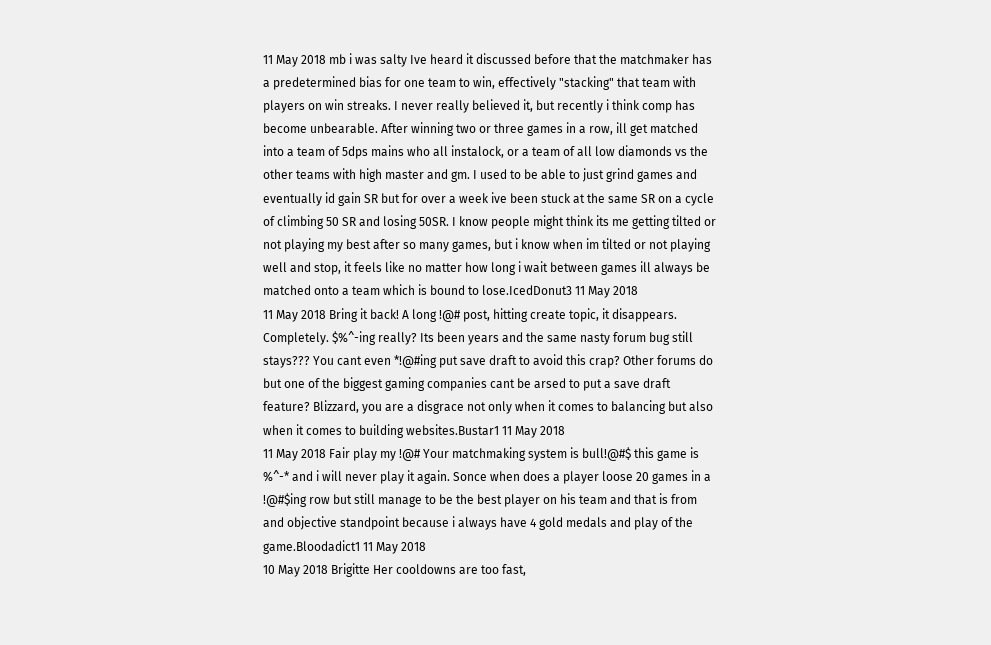11 May 2018 mb i was salty Ive heard it discussed before that the matchmaker has a predetermined bias for one team to win, effectively "stacking" that team with players on win streaks. I never really believed it, but recently i think comp has become unbearable. After winning two or three games in a row, ill get matched into a team of 5dps mains who all instalock, or a team of all low diamonds vs the other teams with high master and gm. I used to be able to just grind games and eventually id gain SR but for over a week ive been stuck at the same SR on a cycle of climbing 50 SR and losing 50SR. I know people might think its me getting tilted or not playing my best after so many games, but i know when im tilted or not playing well and stop, it feels like no matter how long i wait between games ill always be matched onto a team which is bound to lose.IcedDonut3 11 May 2018
11 May 2018 Bring it back! A long !@# post, hitting create topic, it disappears. Completely. $%^-ing really? Its been years and the same nasty forum bug still stays??? You cant even *!@#ing put save draft to avoid this crap? Other forums do but one of the biggest gaming companies cant be arsed to put a save draft feature? Blizzard, you are a disgrace not only when it comes to balancing but also when it comes to building websites.Bustar1 11 May 2018
11 May 2018 Fair play my !@# Your matchmaking system is bull!@#$ this game is %^-* and i will never play it again. Sonce when does a player loose 20 games in a !@#$ing row but still manage to be the best player on his team and that is from and objective standpoint because i always have 4 gold medals and play of the game.Bloodadict1 11 May 2018
10 May 2018 Brigitte Her cooldowns are too fast,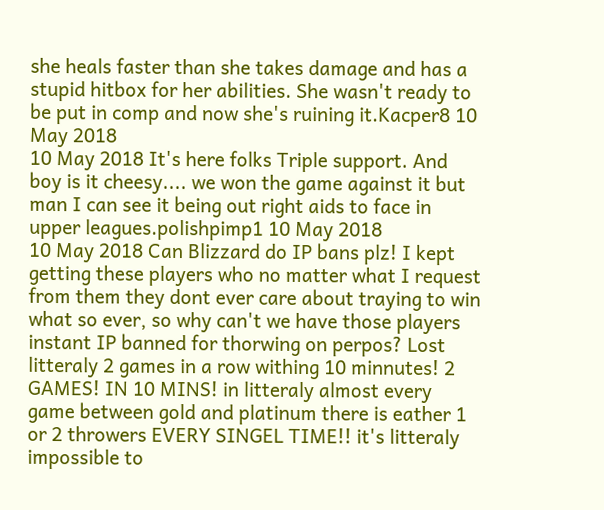she heals faster than she takes damage and has a stupid hitbox for her abilities. She wasn't ready to be put in comp and now she's ruining it.Kacper8 10 May 2018
10 May 2018 It's here folks Triple support. And boy is it cheesy.... we won the game against it but man I can see it being out right aids to face in upper leagues.polishpimp1 10 May 2018
10 May 2018 Can Blizzard do IP bans plz! I kept getting these players who no matter what I request from them they dont ever care about traying to win what so ever, so why can't we have those players instant IP banned for thorwing on perpos? Lost litteraly 2 games in a row withing 10 minnutes! 2 GAMES! IN 10 MINS! in litteraly almost every game between gold and platinum there is eather 1 or 2 throwers EVERY SINGEL TIME!! it's litteraly impossible to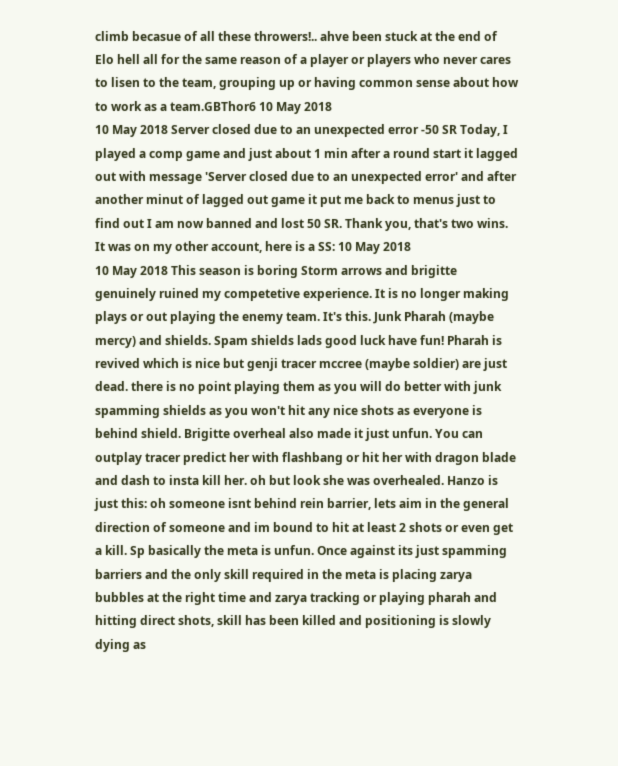climb becasue of all these throwers!.. ahve been stuck at the end of Elo hell all for the same reason of a player or players who never cares to lisen to the team, grouping up or having common sense about how to work as a team.GBThor6 10 May 2018
10 May 2018 Server closed due to an unexpected error -50 SR Today, I played a comp game and just about 1 min after a round start it lagged out with message 'Server closed due to an unexpected error' and after another minut of lagged out game it put me back to menus just to find out I am now banned and lost 50 SR. Thank you, that's two wins. It was on my other account, here is a SS: 10 May 2018
10 May 2018 This season is boring Storm arrows and brigitte genuinely ruined my competetive experience. It is no longer making plays or out playing the enemy team. It's this. Junk Pharah (maybe mercy) and shields. Spam shields lads good luck have fun! Pharah is revived which is nice but genji tracer mccree (maybe soldier) are just dead. there is no point playing them as you will do better with junk spamming shields as you won't hit any nice shots as everyone is behind shield. Brigitte overheal also made it just unfun. You can outplay tracer predict her with flashbang or hit her with dragon blade and dash to insta kill her. oh but look she was overhealed. Hanzo is just this: oh someone isnt behind rein barrier, lets aim in the general direction of someone and im bound to hit at least 2 shots or even get a kill. Sp basically the meta is unfun. Once against its just spamming barriers and the only skill required in the meta is placing zarya bubbles at the right time and zarya tracking or playing pharah and hitting direct shots, skill has been killed and positioning is slowly dying as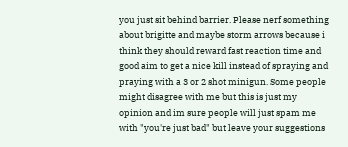you just sit behind barrier. Please nerf something about brigitte and maybe storm arrows because i think they should reward fast reaction time and good aim to get a nice kill instead of spraying and praying with a 3 or 2 shot minigun. Some people might disagree with me but this is just my opinion and im sure people will just spam me with "you're just bad" but leave your suggestions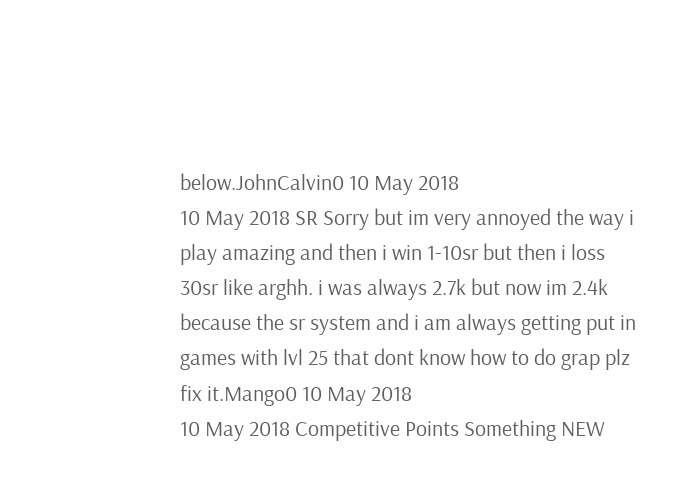below.JohnCalvin0 10 May 2018
10 May 2018 SR Sorry but im very annoyed the way i play amazing and then i win 1-10sr but then i loss 30sr like arghh. i was always 2.7k but now im 2.4k because the sr system and i am always getting put in games with lvl 25 that dont know how to do grap plz fix it.Mango0 10 May 2018
10 May 2018 Competitive Points Something NEW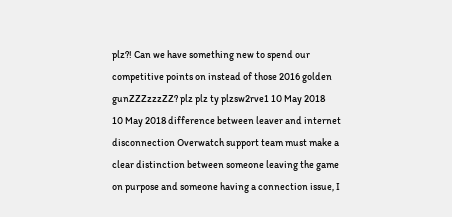plz?! Can we have something new to spend our competitive points on instead of those 2016 golden gunZZZzzzZZ? plz plz ty plzsw2rve1 10 May 2018
10 May 2018 difference between leaver and internet disconnection Overwatch support team must make a clear distinction between someone leaving the game on purpose and someone having a connection issue, I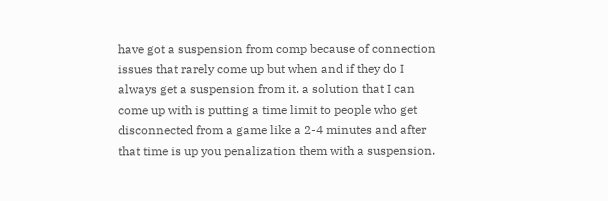have got a suspension from comp because of connection issues that rarely come up but when and if they do I always get a suspension from it. a solution that I can come up with is putting a time limit to people who get disconnected from a game like a 2-4 minutes and after that time is up you penalization them with a suspension.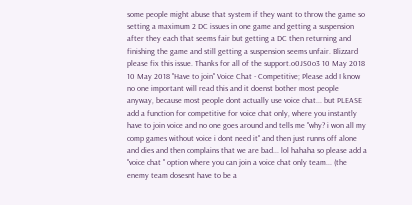some people might abuse that system if they want to throw the game so setting a maximum 2 DC issues in one game and getting a suspension after they each that seems fair but getting a DC then returning and finishing the game and still getting a suspension seems unfair. Blizzard please fix this issue. Thanks for all of the support.o0JS0o3 10 May 2018
10 May 2018 "Have to join" Voice Chat - Competitive; Please add I know no one important will read this and it doenst bother most people anyway, because most people dont actually use voice chat... but PLEASE add a function for competitive for voice chat only, where you instantly have to join voice and no one goes around and tells me "why? i won all my comp games without voice i dont need it" and then just runns off alone and dies and then complains that we are bad... lol hahaha so please add a "voice chat " option where you can join a voice chat only team... (the enemy team dosesnt have to be a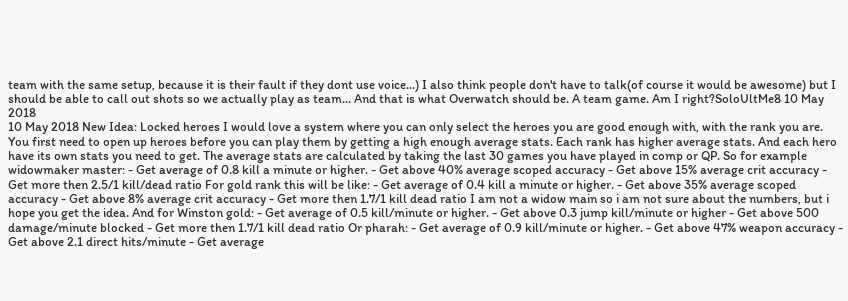team with the same setup, because it is their fault if they dont use voice...) I also think people don't have to talk(of course it would be awesome) but I should be able to call out shots so we actually play as team... And that is what Overwatch should be. A team game. Am I right?SoloUltMe8 10 May 2018
10 May 2018 New Idea: Locked heroes I would love a system where you can only select the heroes you are good enough with, with the rank you are. You first need to open up heroes before you can play them by getting a high enough average stats. Each rank has higher average stats. And each hero have its own stats you need to get. The average stats are calculated by taking the last 30 games you have played in comp or QP. So for example widowmaker master: - Get average of 0.8 kill a minute or higher. - Get above 40% average scoped accuracy - Get above 15% average crit accuracy - Get more then 2.5/1 kill/dead ratio For gold rank this will be like: - Get average of 0.4 kill a minute or higher. - Get above 35% average scoped accuracy - Get above 8% average crit accuracy - Get more then 1.7/1 kill dead ratio I am not a widow main so i am not sure about the numbers, but i hope you get the idea. And for Winston gold: - Get average of 0.5 kill/minute or higher. - Get above 0.3 jump kill/minute or higher - Get above 500 damage/minute blocked - Get more then 1.7/1 kill dead ratio Or pharah: - Get average of 0.9 kill/minute or higher. - Get above 47% weapon accuracy - Get above 2.1 direct hits/minute - Get average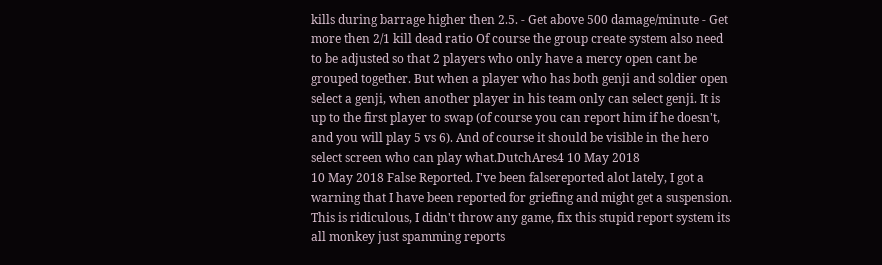kills during barrage higher then 2.5. - Get above 500 damage/minute - Get more then 2/1 kill dead ratio Of course the group create system also need to be adjusted so that 2 players who only have a mercy open cant be grouped together. But when a player who has both genji and soldier open select a genji, when another player in his team only can select genji. It is up to the first player to swap (of course you can report him if he doesn't, and you will play 5 vs 6). And of course it should be visible in the hero select screen who can play what.DutchAres4 10 May 2018
10 May 2018 False Reported. I've been falsereported alot lately, I got a warning that I have been reported for griefing and might get a suspension. This is ridiculous, I didn't throw any game, fix this stupid report system its all monkey just spamming reports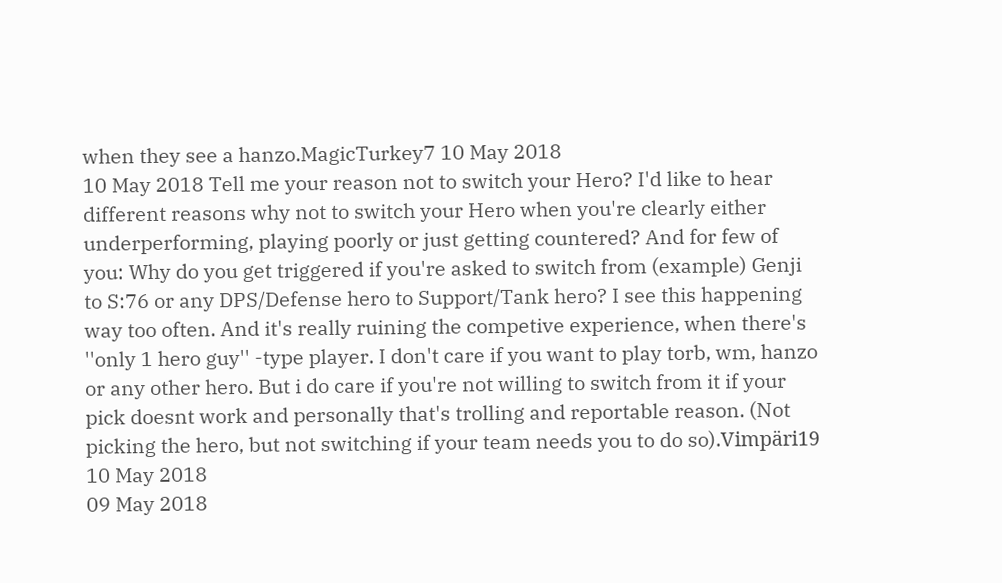when they see a hanzo.MagicTurkey7 10 May 2018
10 May 2018 Tell me your reason not to switch your Hero? I'd like to hear different reasons why not to switch your Hero when you're clearly either underperforming, playing poorly or just getting countered? And for few of you: Why do you get triggered if you're asked to switch from (example) Genji to S:76 or any DPS/Defense hero to Support/Tank hero? I see this happening way too often. And it's really ruining the competive experience, when there's ''only 1 hero guy'' -type player. I don't care if you want to play torb, wm, hanzo or any other hero. But i do care if you're not willing to switch from it if your pick doesnt work and personally that's trolling and reportable reason. (Not picking the hero, but not switching if your team needs you to do so).Vimpäri19 10 May 2018
09 May 2018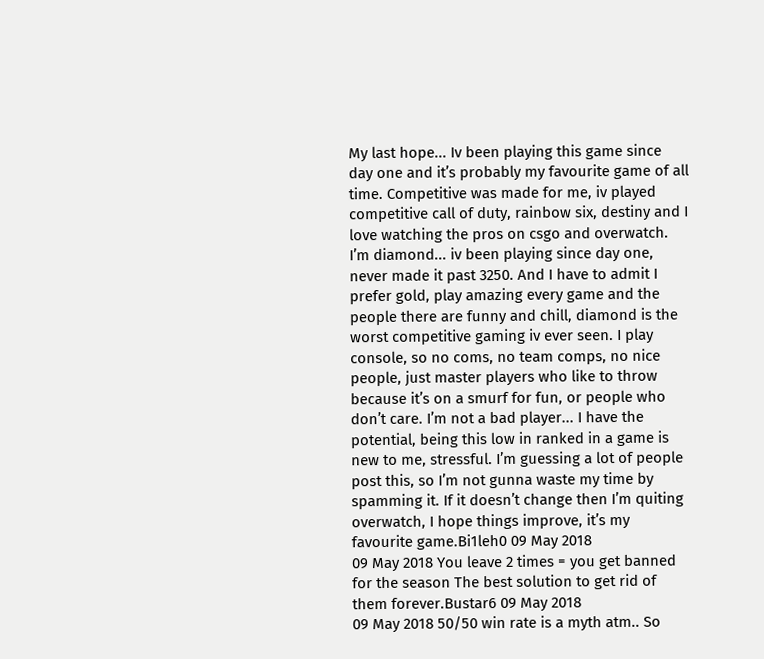My last hope... Iv been playing this game since day one and it’s probably my favourite game of all time. Competitive was made for me, iv played competitive call of duty, rainbow six, destiny and I love watching the pros on csgo and overwatch. I’m diamond... iv been playing since day one, never made it past 3250. And I have to admit I prefer gold, play amazing every game and the people there are funny and chill, diamond is the worst competitive gaming iv ever seen. I play console, so no coms, no team comps, no nice people, just master players who like to throw because it’s on a smurf for fun, or people who don’t care. I’m not a bad player... I have the potential, being this low in ranked in a game is new to me, stressful. I’m guessing a lot of people post this, so I’m not gunna waste my time by spamming it. If it doesn’t change then I’m quiting overwatch, I hope things improve, it’s my favourite game.Bi1leh0 09 May 2018
09 May 2018 You leave 2 times = you get banned for the season The best solution to get rid of them forever.Bustar6 09 May 2018
09 May 2018 50/50 win rate is a myth atm.. So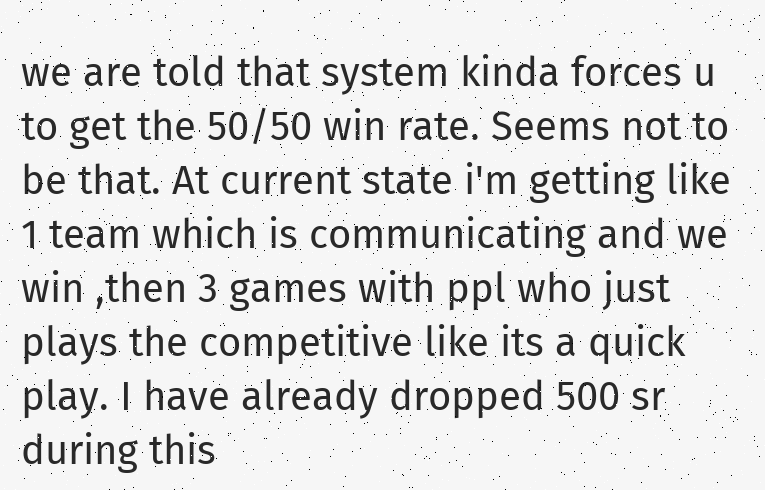we are told that system kinda forces u to get the 50/50 win rate. Seems not to be that. At current state i'm getting like 1 team which is communicating and we win ,then 3 games with ppl who just plays the competitive like its a quick play. I have already dropped 500 sr during this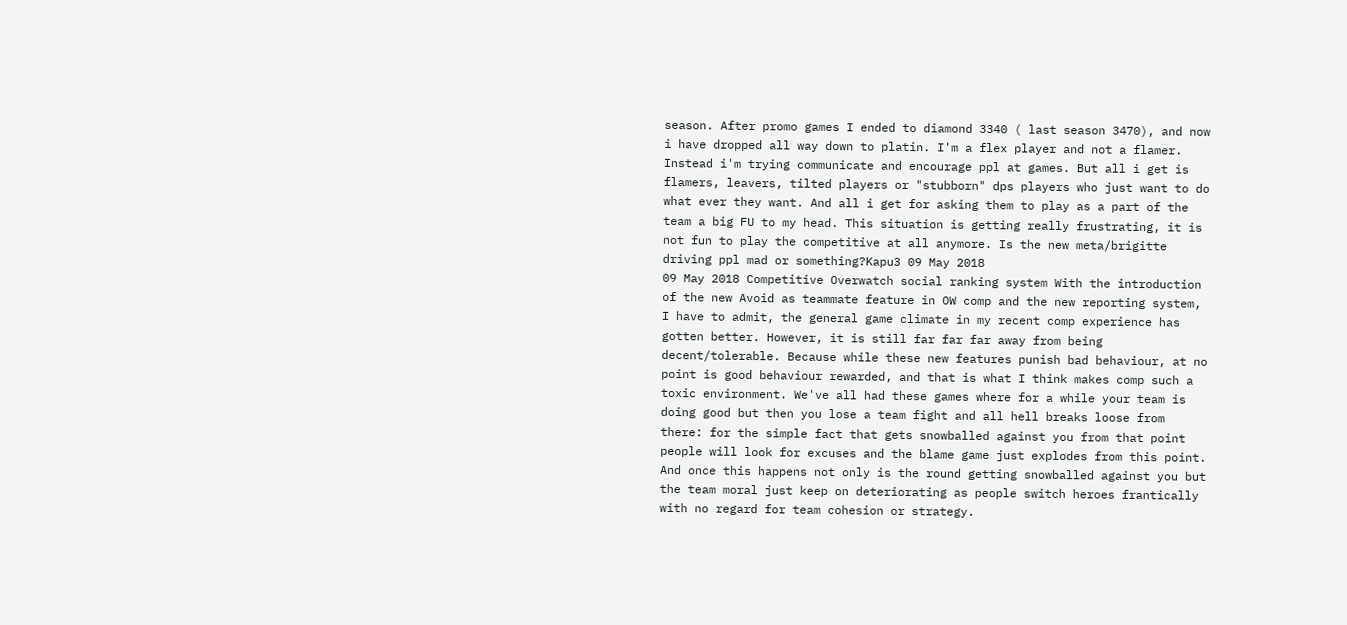season. After promo games I ended to diamond 3340 ( last season 3470), and now i have dropped all way down to platin. I'm a flex player and not a flamer. Instead i'm trying communicate and encourage ppl at games. But all i get is flamers, leavers, tilted players or "stubborn" dps players who just want to do what ever they want. And all i get for asking them to play as a part of the team a big FU to my head. This situation is getting really frustrating, it is not fun to play the competitive at all anymore. Is the new meta/brigitte driving ppl mad or something?Kapu3 09 May 2018
09 May 2018 Competitive Overwatch social ranking system With the introduction of the new Avoid as teammate feature in OW comp and the new reporting system, I have to admit, the general game climate in my recent comp experience has gotten better. However, it is still far far far away from being decent/tolerable. Because while these new features punish bad behaviour, at no point is good behaviour rewarded, and that is what I think makes comp such a toxic environment. We've all had these games where for a while your team is doing good but then you lose a team fight and all hell breaks loose from there: for the simple fact that gets snowballed against you from that point people will look for excuses and the blame game just explodes from this point. And once this happens not only is the round getting snowballed against you but the team moral just keep on deteriorating as people switch heroes frantically with no regard for team cohesion or strategy.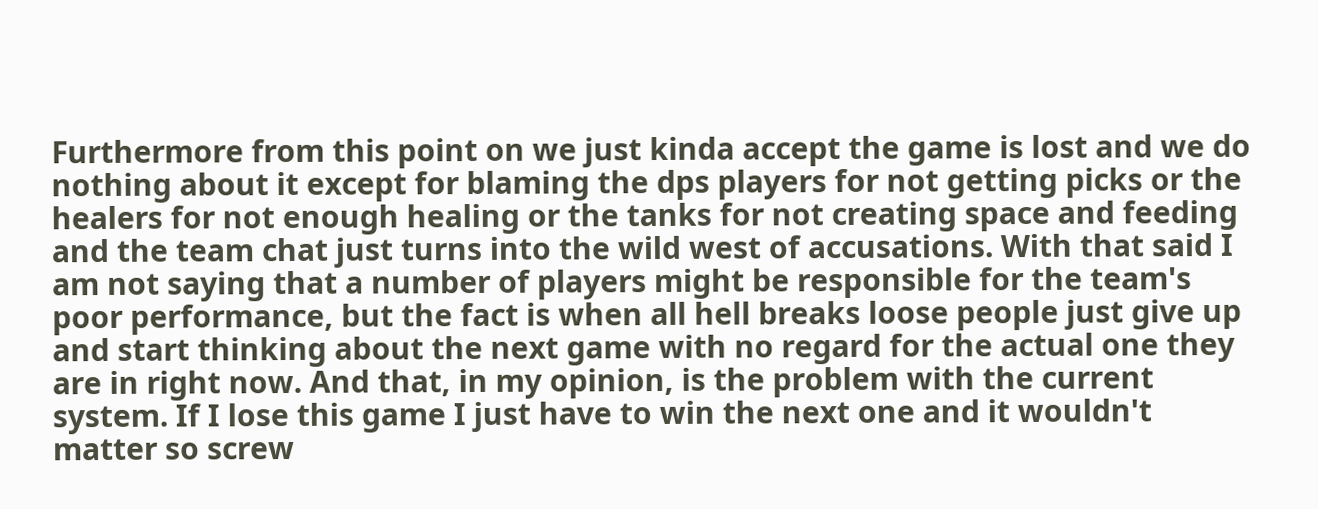Furthermore from this point on we just kinda accept the game is lost and we do nothing about it except for blaming the dps players for not getting picks or the healers for not enough healing or the tanks for not creating space and feeding and the team chat just turns into the wild west of accusations. With that said I am not saying that a number of players might be responsible for the team's poor performance, but the fact is when all hell breaks loose people just give up and start thinking about the next game with no regard for the actual one they are in right now. And that, in my opinion, is the problem with the current system. If I lose this game I just have to win the next one and it wouldn't matter so screw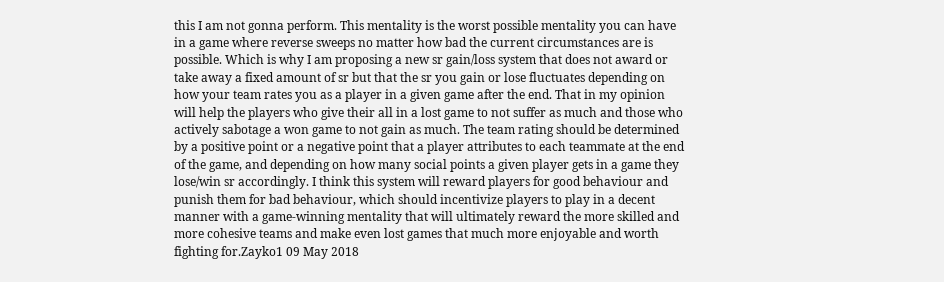this I am not gonna perform. This mentality is the worst possible mentality you can have in a game where reverse sweeps no matter how bad the current circumstances are is possible. Which is why I am proposing a new sr gain/loss system that does not award or take away a fixed amount of sr but that the sr you gain or lose fluctuates depending on how your team rates you as a player in a given game after the end. That in my opinion will help the players who give their all in a lost game to not suffer as much and those who actively sabotage a won game to not gain as much. The team rating should be determined by a positive point or a negative point that a player attributes to each teammate at the end of the game, and depending on how many social points a given player gets in a game they lose/win sr accordingly. I think this system will reward players for good behaviour and punish them for bad behaviour, which should incentivize players to play in a decent manner with a game-winning mentality that will ultimately reward the more skilled and more cohesive teams and make even lost games that much more enjoyable and worth fighting for.Zayko1 09 May 2018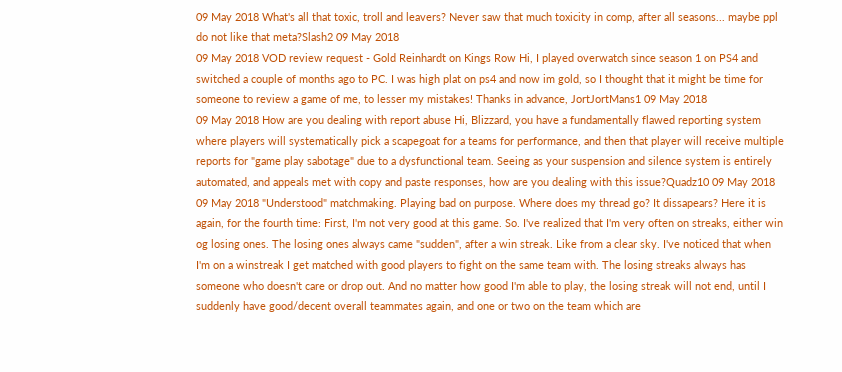09 May 2018 What's all that toxic, troll and leavers? Never saw that much toxicity in comp, after all seasons... maybe ppl do not like that meta?Slash2 09 May 2018
09 May 2018 VOD review request - Gold Reinhardt on Kings Row Hi, I played overwatch since season 1 on PS4 and switched a couple of months ago to PC. I was high plat on ps4 and now im gold, so I thought that it might be time for someone to review a game of me, to lesser my mistakes! Thanks in advance, JortJortMans1 09 May 2018
09 May 2018 How are you dealing with report abuse Hi, Blizzard, you have a fundamentally flawed reporting system where players will systematically pick a scapegoat for a teams for performance, and then that player will receive multiple reports for "game play sabotage" due to a dysfunctional team. Seeing as your suspension and silence system is entirely automated, and appeals met with copy and paste responses, how are you dealing with this issue?Quadz10 09 May 2018
09 May 2018 "Understood" matchmaking. Playing bad on purpose. Where does my thread go? It dissapears? Here it is again, for the fourth time: First, I'm not very good at this game. So. I've realized that I'm very often on streaks, either win og losing ones. The losing ones always came "sudden", after a win streak. Like from a clear sky. I've noticed that when I'm on a winstreak I get matched with good players to fight on the same team with. The losing streaks always has someone who doesn't care or drop out. And no matter how good I'm able to play, the losing streak will not end, until I suddenly have good/decent overall teammates again, and one or two on the team which are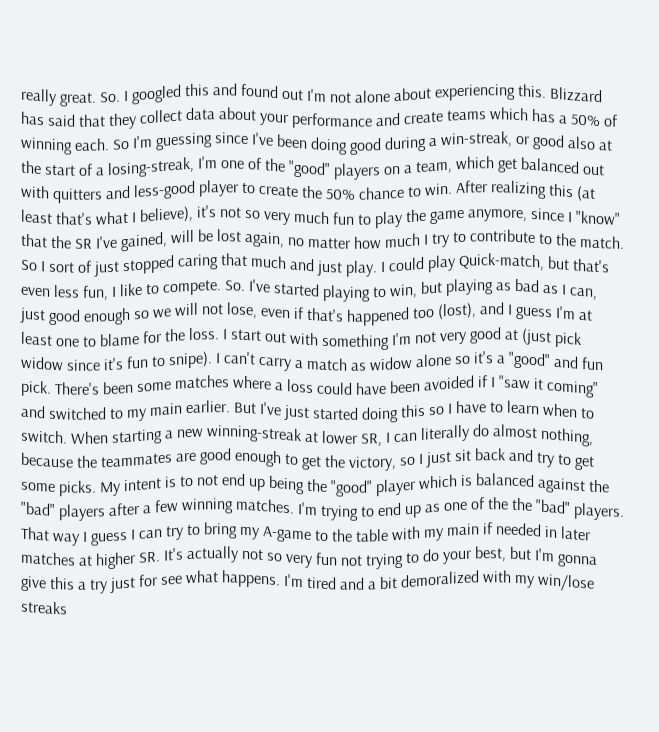really great. So. I googled this and found out I'm not alone about experiencing this. Blizzard has said that they collect data about your performance and create teams which has a 50% of winning each. So I'm guessing since I've been doing good during a win-streak, or good also at the start of a losing-streak, I'm one of the "good" players on a team, which get balanced out with quitters and less-good player to create the 50% chance to win. After realizing this (at least that's what I believe), it's not so very much fun to play the game anymore, since I "know" that the SR I've gained, will be lost again, no matter how much I try to contribute to the match. So I sort of just stopped caring that much and just play. I could play Quick-match, but that's even less fun, I like to compete. So. I've started playing to win, but playing as bad as I can, just good enough so we will not lose, even if that's happened too (lost), and I guess I'm at least one to blame for the loss. I start out with something I'm not very good at (just pick widow since it's fun to snipe). I can't carry a match as widow alone so it's a "good" and fun pick. There's been some matches where a loss could have been avoided if I "saw it coming" and switched to my main earlier. But I've just started doing this so I have to learn when to switch. When starting a new winning-streak at lower SR, I can literally do almost nothing, because the teammates are good enough to get the victory, so I just sit back and try to get some picks. My intent is to not end up being the "good" player which is balanced against the "bad" players after a few winning matches. I'm trying to end up as one of the the "bad" players. That way I guess I can try to bring my A-game to the table with my main if needed in later matches at higher SR. It's actually not so very fun not trying to do your best, but I'm gonna give this a try just for see what happens. I'm tired and a bit demoralized with my win/lose streaks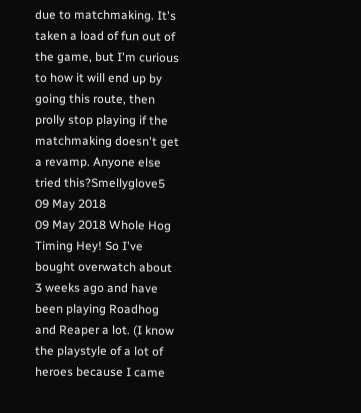due to matchmaking. It's taken a load of fun out of the game, but I'm curious to how it will end up by going this route, then prolly stop playing if the matchmaking doesn't get a revamp. Anyone else tried this?Smellyglove5 09 May 2018
09 May 2018 Whole Hog Timing Hey! So I've bought overwatch about 3 weeks ago and have been playing Roadhog and Reaper a lot. (I know the playstyle of a lot of heroes because I came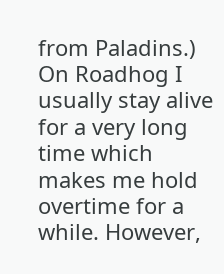from Paladins.) On Roadhog I usually stay alive for a very long time which makes me hold overtime for a while. However,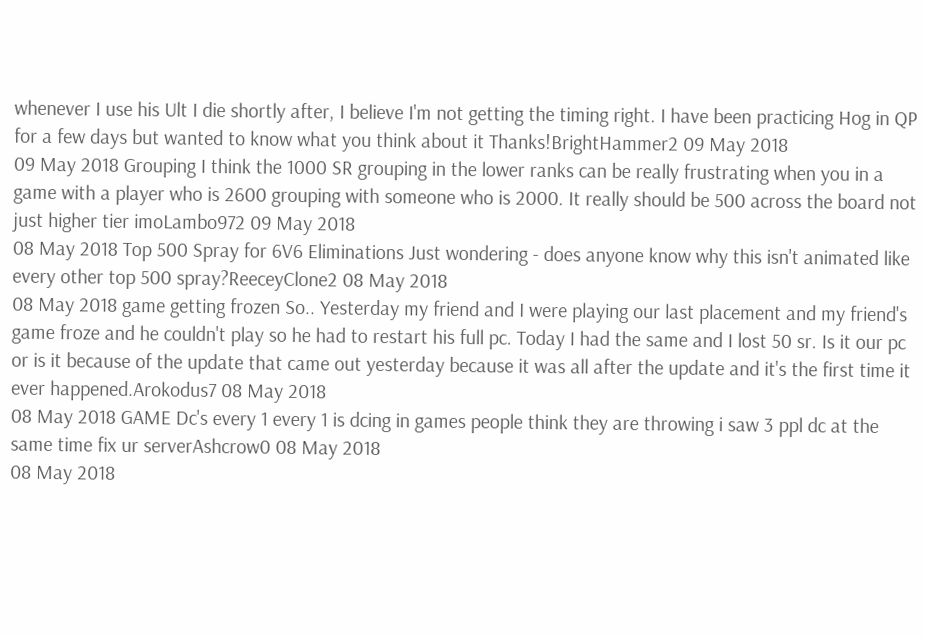whenever I use his Ult I die shortly after, I believe I'm not getting the timing right. I have been practicing Hog in QP for a few days but wanted to know what you think about it Thanks!BrightHammer2 09 May 2018
09 May 2018 Grouping I think the 1000 SR grouping in the lower ranks can be really frustrating when you in a game with a player who is 2600 grouping with someone who is 2000. It really should be 500 across the board not just higher tier imoLambo972 09 May 2018
08 May 2018 Top 500 Spray for 6V6 Eliminations Just wondering - does anyone know why this isn't animated like every other top 500 spray?ReeceyClone2 08 May 2018
08 May 2018 game getting frozen So.. Yesterday my friend and I were playing our last placement and my friend's game froze and he couldn't play so he had to restart his full pc. Today I had the same and I lost 50 sr. Is it our pc or is it because of the update that came out yesterday because it was all after the update and it's the first time it ever happened.Arokodus7 08 May 2018
08 May 2018 GAME Dc's every 1 every 1 is dcing in games people think they are throwing i saw 3 ppl dc at the same time fix ur serverAshcrow0 08 May 2018
08 May 2018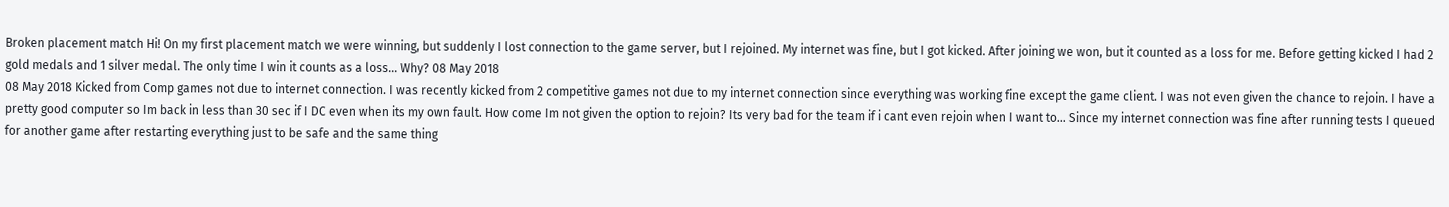Broken placement match Hi! On my first placement match we were winning, but suddenly I lost connection to the game server, but I rejoined. My internet was fine, but I got kicked. After joining we won, but it counted as a loss for me. Before getting kicked I had 2 gold medals and 1 silver medal. The only time I win it counts as a loss... Why? 08 May 2018
08 May 2018 Kicked from Comp games not due to internet connection. I was recently kicked from 2 competitive games not due to my internet connection since everything was working fine except the game client. I was not even given the chance to rejoin. I have a pretty good computer so Im back in less than 30 sec if I DC even when its my own fault. How come Im not given the option to rejoin? Its very bad for the team if i cant even rejoin when I want to... Since my internet connection was fine after running tests I queued for another game after restarting everything just to be safe and the same thing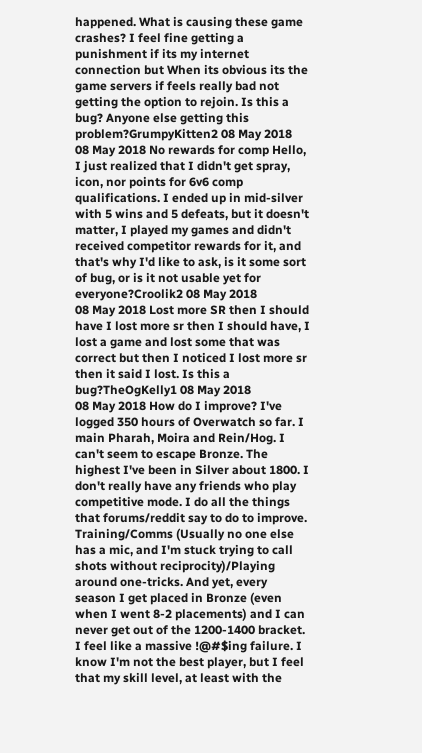happened. What is causing these game crashes? I feel fine getting a punishment if its my internet connection but When its obvious its the game servers if feels really bad not getting the option to rejoin. Is this a bug? Anyone else getting this problem?GrumpyKitten2 08 May 2018
08 May 2018 No rewards for comp Hello, I just realized that I didn't get spray, icon, nor points for 6v6 comp qualifications. I ended up in mid-silver with 5 wins and 5 defeats, but it doesn't matter, I played my games and didn't received competitor rewards for it, and that's why I'd like to ask, is it some sort of bug, or is it not usable yet for everyone?Croolik2 08 May 2018
08 May 2018 Lost more SR then I should have I lost more sr then I should have, I lost a game and lost some that was correct but then I noticed I lost more sr then it said I lost. Is this a bug?TheOgKelly1 08 May 2018
08 May 2018 How do I improve? I've logged 350 hours of Overwatch so far. I main Pharah, Moira and Rein/Hog. I can't seem to escape Bronze. The highest I've been in Silver about 1800. I don't really have any friends who play competitive mode. I do all the things that forums/reddit say to do to improve. Training/Comms (Usually no one else has a mic, and I'm stuck trying to call shots without reciprocity)/Playing around one-tricks. And yet, every season I get placed in Bronze (even when I went 8-2 placements) and I can never get out of the 1200-1400 bracket. I feel like a massive !@#$ing failure. I know I'm not the best player, but I feel that my skill level, at least with the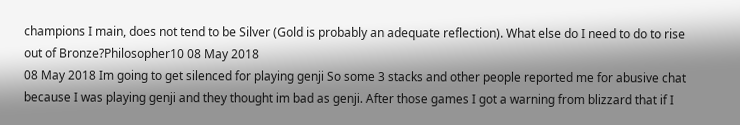champions I main, does not tend to be Silver (Gold is probably an adequate reflection). What else do I need to do to rise out of Bronze?Philosopher10 08 May 2018
08 May 2018 Im going to get silenced for playing genji So some 3 stacks and other people reported me for abusive chat because I was playing genji and they thought im bad as genji. After those games I got a warning from blizzard that if I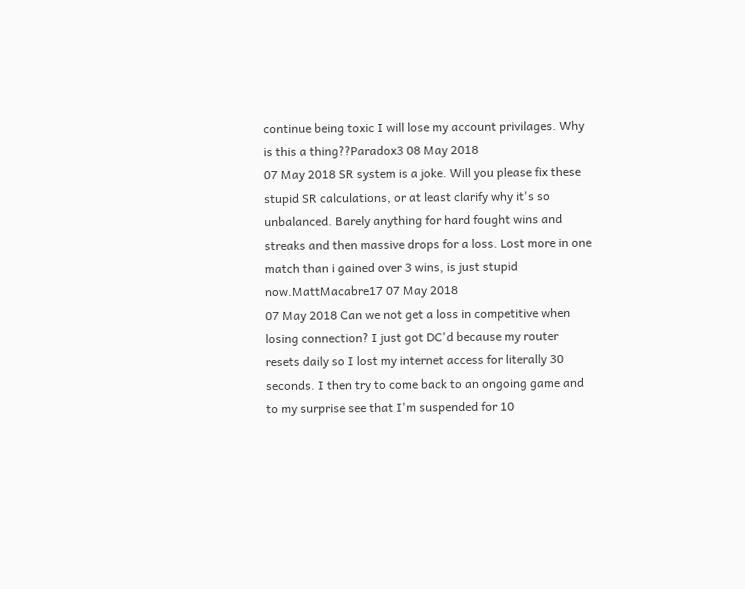continue being toxic I will lose my account privilages. Why is this a thing??Paradox3 08 May 2018
07 May 2018 SR system is a joke. Will you please fix these stupid SR calculations, or at least clarify why it's so unbalanced. Barely anything for hard fought wins and streaks and then massive drops for a loss. Lost more in one match than i gained over 3 wins, is just stupid now.MattMacabre17 07 May 2018
07 May 2018 Can we not get a loss in competitive when losing connection? I just got DC'd because my router resets daily so I lost my internet access for literally 30 seconds. I then try to come back to an ongoing game and to my surprise see that I'm suspended for 10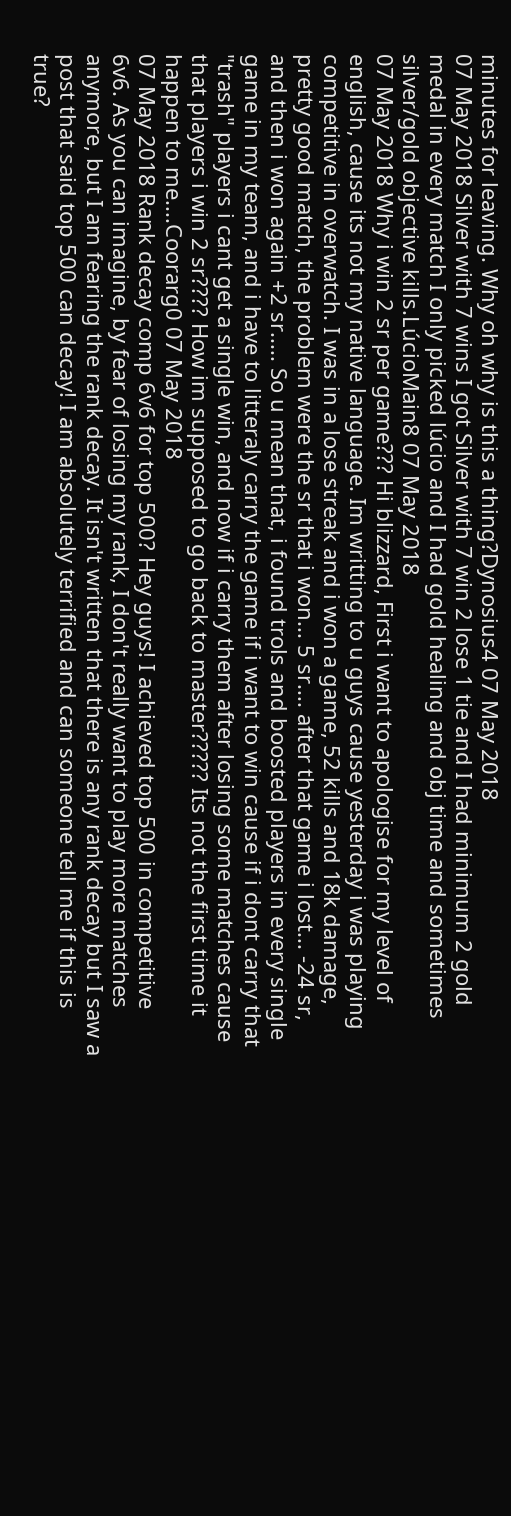minutes for leaving. Why oh why is this a thing?Dynosius4 07 May 2018
07 May 2018 Silver with 7 wins I got Silver with 7 win 2 lose 1 tie and I had minimum 2 gold medal in every match I only picked lúcio and I had gold healing and obj time and sometimes silver/gold objective kills.LúcioMain8 07 May 2018
07 May 2018 Why i win 2 sr per game??? Hi blizzard, First i want to apologise for my level of english, cause its not my native language. Im writting to u guys cause yesterday i was playing competitive in overwatch. I was in a lose streak and i won a game, 52 kills and 18k damage, pretty good match, the problem were the sr that i won... 5 sr.... after that game i lost... -24 sr, and then i won again +2 sr..... So u mean that, i found trols and boosted players in every single game in my team, and i have to litteraly carry the game if i want to win cause if i dont carry that "trash" players i cant get a single win, and now if i carry them after losing some matches cause that players i win 2 sr???? How im supposed to go back to master????? Its not the first time it happen to me....Coorarg0 07 May 2018
07 May 2018 Rank decay comp 6v6 for top 500? Hey guys! I achieved top 500 in competitive 6v6. As you can imagine, by fear of losing my rank, I don't really want to play more matches anymore, but I am fearing the rank decay. It isn't written that there is any rank decay but I saw a post that said top 500 can decay! I am absolutely terrified and can someone tell me if this is true?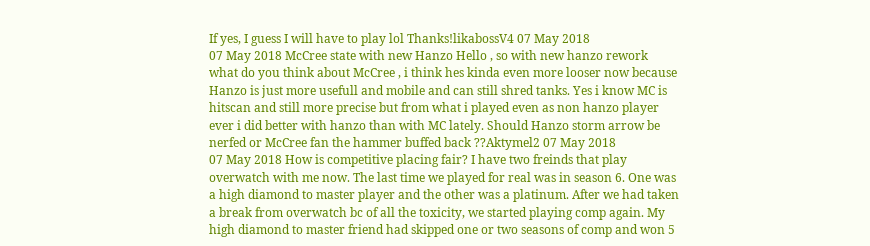If yes, I guess I will have to play lol Thanks!likabossV4 07 May 2018
07 May 2018 McCree state with new Hanzo Hello , so with new hanzo rework what do you think about McCree , i think hes kinda even more looser now because Hanzo is just more usefull and mobile and can still shred tanks. Yes i know MC is hitscan and still more precise but from what i played even as non hanzo player ever i did better with hanzo than with MC lately. Should Hanzo storm arrow be nerfed or McCree fan the hammer buffed back ??Aktymel2 07 May 2018
07 May 2018 How is competitive placing fair? I have two freinds that play overwatch with me now. The last time we played for real was in season 6. One was a high diamond to master player and the other was a platinum. After we had taken a break from overwatch bc of all the toxicity, we started playing comp again. My high diamond to master friend had skipped one or two seasons of comp and won 5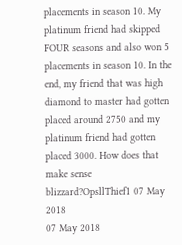placements in season 10. My platinum friend had skipped FOUR seasons and also won 5 placements in season 10. In the end, my friend that was high diamond to master had gotten placed around 2750 and my platinum friend had gotten placed 3000. How does that make sense blizzard?OpsllThief1 07 May 2018
07 May 2018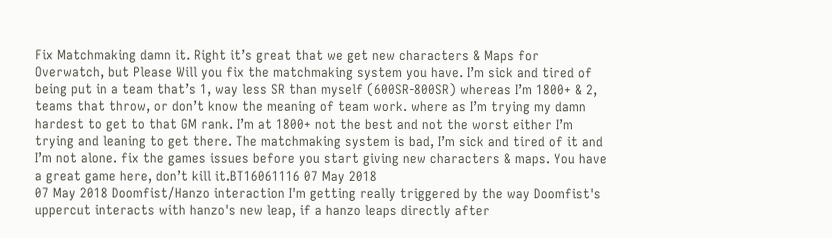Fix Matchmaking damn it. Right it’s great that we get new characters & Maps for Overwatch, but Please Will you fix the matchmaking system you have. I’m sick and tired of being put in a team that’s 1, way less SR than myself (600SR-800SR) whereas I’m 1800+ & 2, teams that throw, or don’t know the meaning of team work. where as I’m trying my damn hardest to get to that GM rank. I’m at 1800+ not the best and not the worst either I’m trying and leaning to get there. The matchmaking system is bad, I’m sick and tired of it and I’m not alone. fix the games issues before you start giving new characters & maps. You have a great game here, don’t kill it.BT16061116 07 May 2018
07 May 2018 Doomfist/Hanzo interaction I'm getting really triggered by the way Doomfist's uppercut interacts with hanzo's new leap, if a hanzo leaps directly after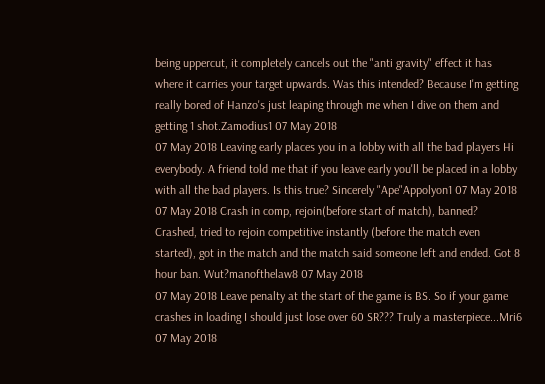being uppercut, it completely cancels out the "anti gravity" effect it has where it carries your target upwards. Was this intended? Because I'm getting really bored of Hanzo's just leaping through me when I dive on them and getting 1 shot.Zamodius1 07 May 2018
07 May 2018 Leaving early places you in a lobby with all the bad players Hi everybody. A friend told me that if you leave early you'll be placed in a lobby with all the bad players. Is this true? Sincerely "Ape"Appolyon1 07 May 2018
07 May 2018 Crash in comp, rejoin(before start of match), banned? Crashed, tried to rejoin competitive instantly (before the match even started), got in the match and the match said someone left and ended. Got 8 hour ban. Wut?manofthelaw8 07 May 2018
07 May 2018 Leave penalty at the start of the game is BS. So if your game crashes in loading I should just lose over 60 SR??? Truly a masterpiece...Mri6 07 May 2018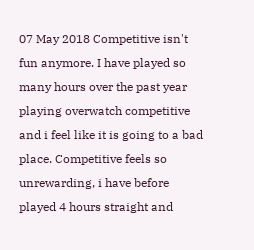07 May 2018 Competitive isn't fun anymore. I have played so many hours over the past year playing overwatch competitive and i feel like it is going to a bad place. Competitive feels so unrewarding, i have before played 4 hours straight and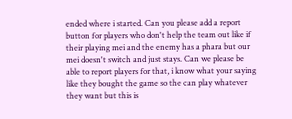ended where i started. Can you please add a report button for players who don't help the team out like if their playing mei and the enemy has a phara but our mei doesn't switch and just stays. Can we please be able to report players for that, i know what your saying like they bought the game so the can play whatever they want but this is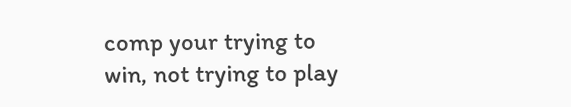comp your trying to win, not trying to play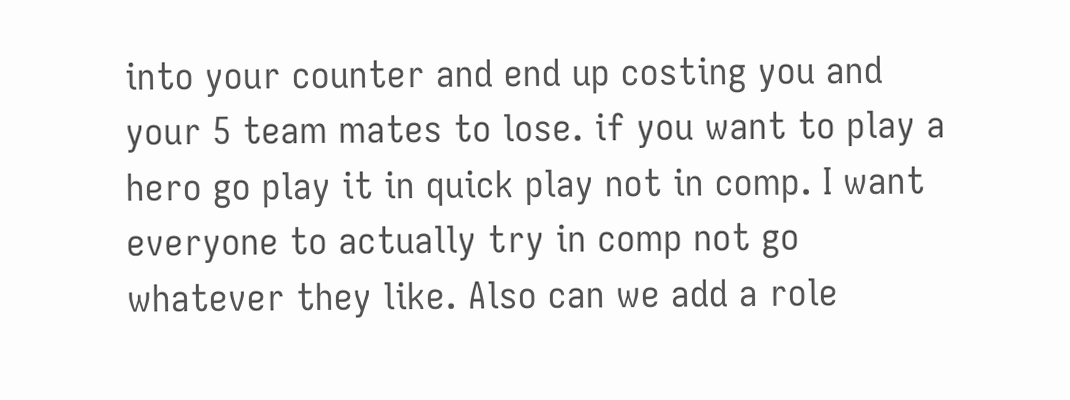into your counter and end up costing you and your 5 team mates to lose. if you want to play a hero go play it in quick play not in comp. I want everyone to actually try in comp not go whatever they like. Also can we add a role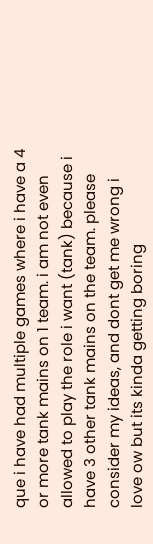que i have had multiple games where i have a 4 or more tank mains on 1 team. i am not even allowed to play the role i want (tank) because i have 3 other tank mains on the team. please consider my ideas, and dont get me wrong i love ow but its kinda getting boring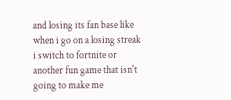and losing its fan base like when i go on a losing streak i switch to fortnite or another fun game that isn't going to make me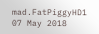mad.FatPiggyHD1 07 May 2018